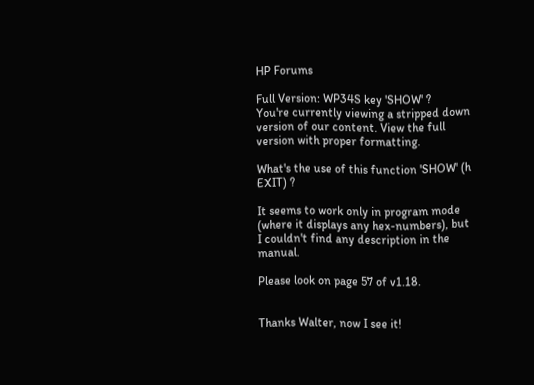HP Forums

Full Version: WP34S key 'SHOW' ?
You're currently viewing a stripped down version of our content. View the full version with proper formatting.

What's the use of this function 'SHOW' (h EXIT) ?

It seems to work only in program mode (where it displays any hex-numbers), but I couldn't find any description in the manual.

Please look on page 57 of v1.18.


Thanks Walter, now I see it!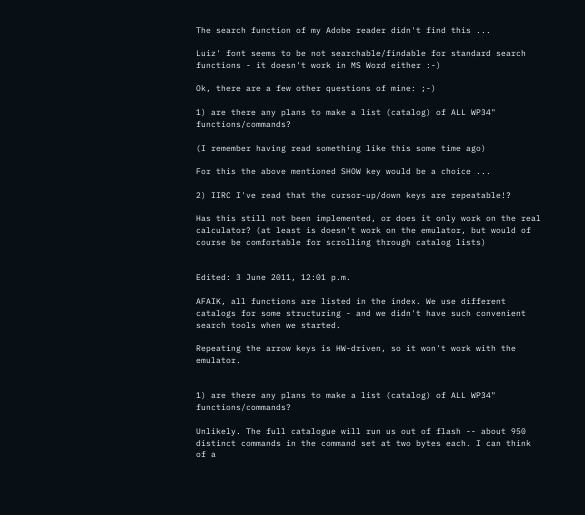The search function of my Adobe reader didn't find this ...

Luiz' font seems to be not searchable/findable for standard search functions - it doesn't work in MS Word either :-)

Ok, there are a few other questions of mine: ;-)

1) are there any plans to make a list (catalog) of ALL WP34" functions/commands?

(I remember having read something like this some time ago)

For this the above mentioned SHOW key would be a choice ...

2) IIRC I've read that the cursor-up/down keys are repeatable!?

Has this still not been implemented, or does it only work on the real calculator? (at least is doesn't work on the emulator, but would of course be comfortable for scrolling through catalog lists)


Edited: 3 June 2011, 12:01 p.m.

AFAIK, all functions are listed in the index. We use different catalogs for some structuring - and we didn't have such convenient search tools when we started.

Repeating the arrow keys is HW-driven, so it won't work with the emulator.


1) are there any plans to make a list (catalog) of ALL WP34" functions/commands?

Unlikely. The full catalogue will run us out of flash -- about 950 distinct commands in the command set at two bytes each. I can think of a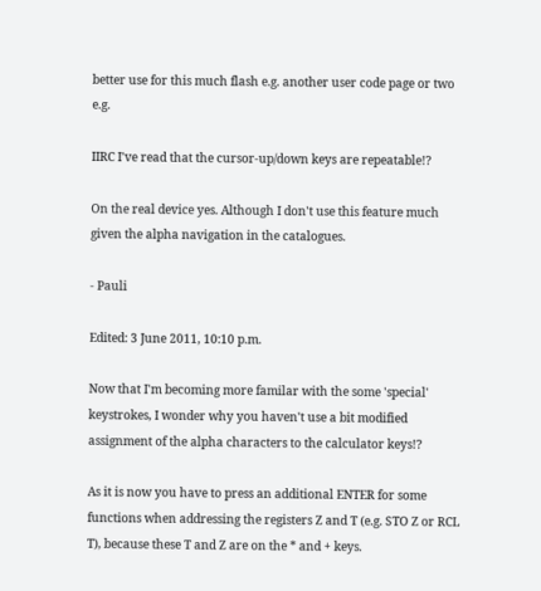better use for this much flash e.g. another user code page or two e.g.

IIRC I've read that the cursor-up/down keys are repeatable!?

On the real device yes. Although I don't use this feature much given the alpha navigation in the catalogues.

- Pauli

Edited: 3 June 2011, 10:10 p.m.

Now that I'm becoming more familar with the some 'special' keystrokes, I wonder why you haven't use a bit modified assignment of the alpha characters to the calculator keys!?

As it is now you have to press an additional ENTER for some functions when addressing the registers Z and T (e.g. STO Z or RCL T), because these T and Z are on the * and + keys.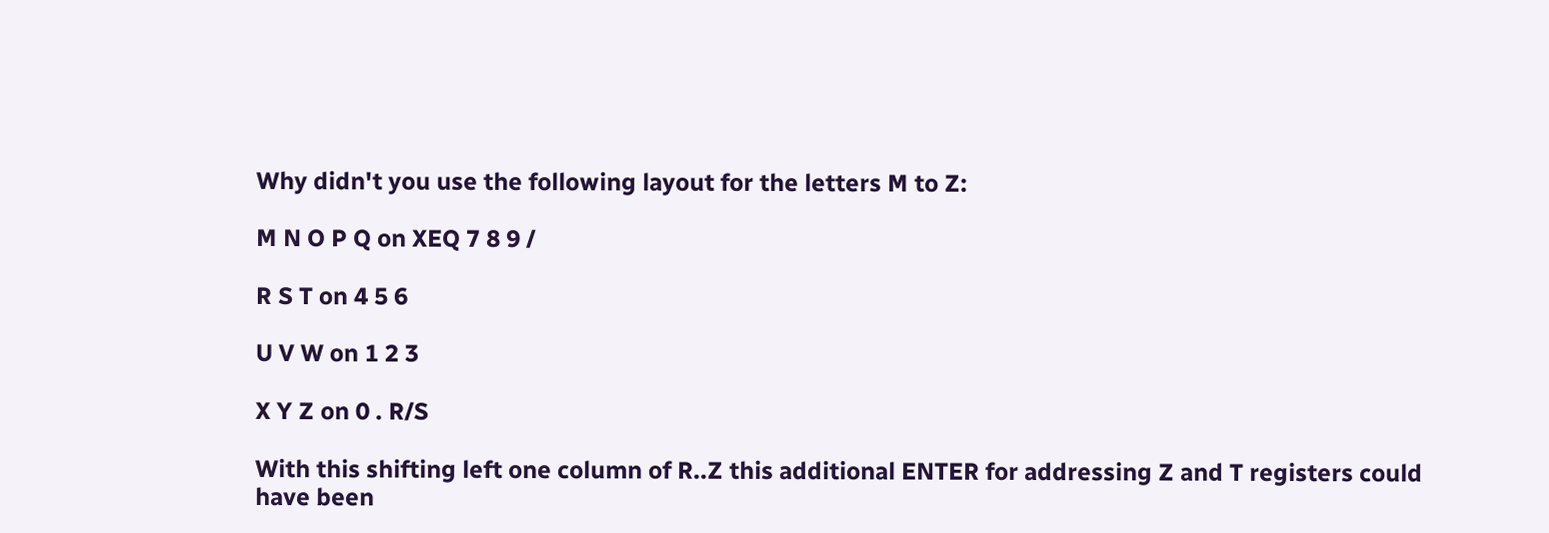Why didn't you use the following layout for the letters M to Z:

M N O P Q on XEQ 7 8 9 /

R S T on 4 5 6

U V W on 1 2 3

X Y Z on 0 . R/S

With this shifting left one column of R..Z this additional ENTER for addressing Z and T registers could have been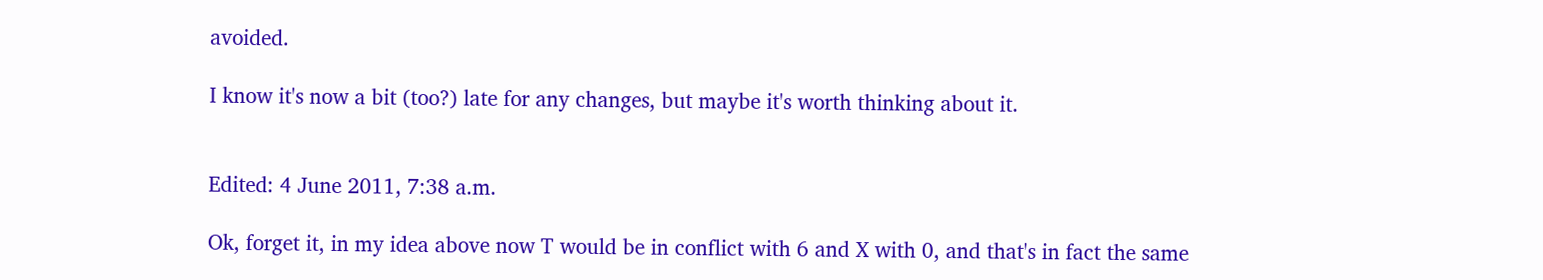avoided.

I know it's now a bit (too?) late for any changes, but maybe it's worth thinking about it.


Edited: 4 June 2011, 7:38 a.m.

Ok, forget it, in my idea above now T would be in conflict with 6 and X with 0, and that's in fact the same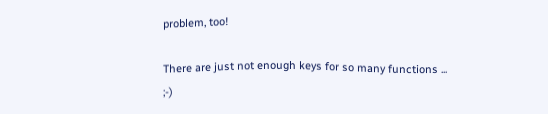problem, too!

There are just not enough keys for so many functions ... ;-)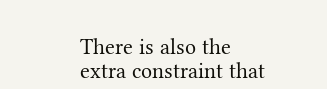There is also the extra constraint that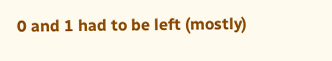0 and 1 had to be left (mostly)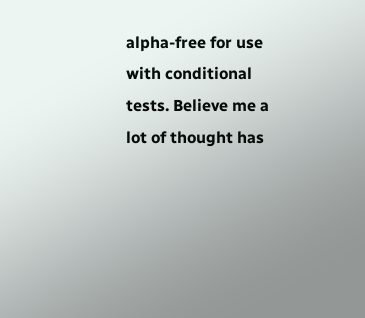alpha-free for use with conditional tests. Believe me a lot of thought has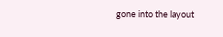gone into the layout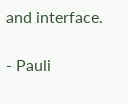and interface.

- Pauli